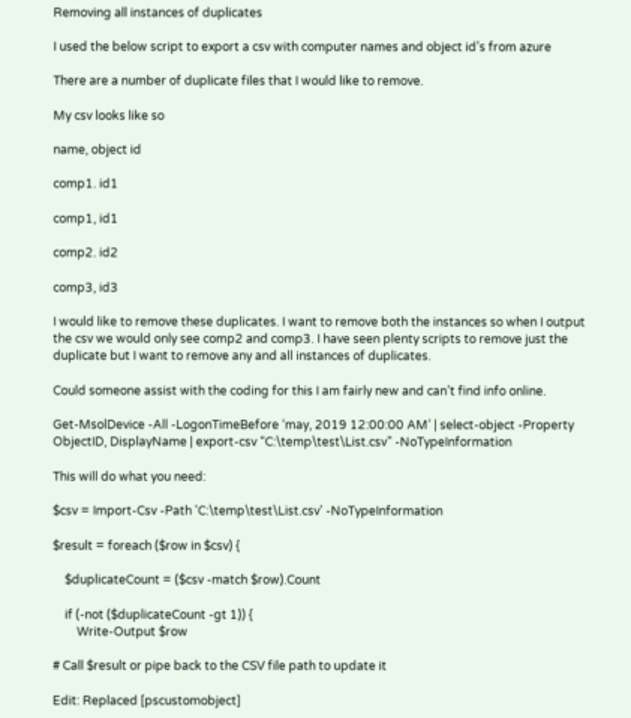Removing all instances of duplicates

I used the below script to export a csv with computer names and object id’s from azure

There are a number of duplicate files that I would like to remove.

My csv looks like so

name, object id

comp1. id1

comp1, id1

comp2. id2

comp3, id3

I would like to remove these duplicates. I want to remove both the instances so when I output the csv we would only see comp2 and comp3. I have seen plenty scripts to remove just the duplicate but I want to remove any and all instances of duplicates.

Could someone assist with the coding for this I am fairly new and can’t find info online.

Get-MsolDevice -All -LogonTimeBefore ‘may, 2019 12:00:00 AM’ | select-object -Property ObjectID, DisplayName | export-csv “C:\temp\test\List.csv” -NoTypeInformation

This will do what you need:

$csv = Import-Csv -Path 'C:\temp\test\List.csv' -NoTypeInformation

$result = foreach ($row in $csv) {

    $duplicateCount = ($csv -match $row).Count

    if (-not ($duplicateCount -gt 1)) {
        Write-Output $row

# Call $result or pipe back to the CSV file path to update it

Edit: Replaced [pscustomobject]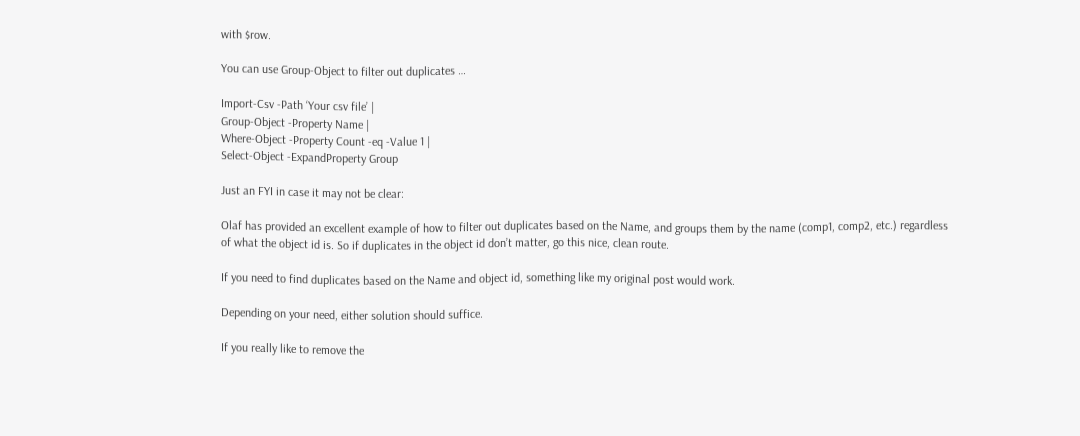with $row.

You can use Group-Object to filter out duplicates …

Import-Csv -Path ‘Your csv file’ |
Group-Object -Property Name |
Where-Object -Property Count -eq -Value 1 |
Select-Object -ExpandProperty Group

Just an FYI in case it may not be clear:

Olaf has provided an excellent example of how to filter out duplicates based on the Name, and groups them by the name (comp1, comp2, etc.) regardless of what the object id is. So if duplicates in the object id don’t matter, go this nice, clean route.

If you need to find duplicates based on the Name and object id, something like my original post would work.

Depending on your need, either solution should suffice.

If you really like to remove the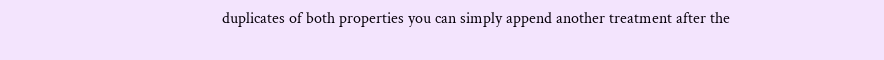duplicates of both properties you can simply append another treatment after the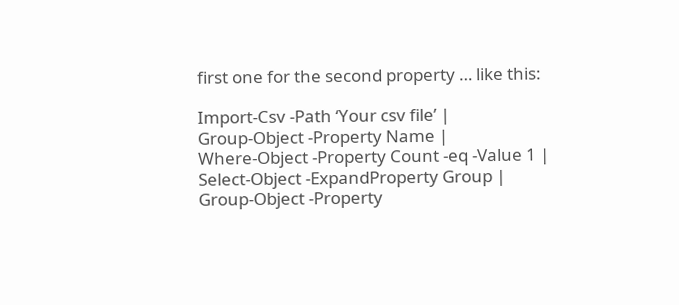first one for the second property … like this:

Import-Csv -Path ‘Your csv file’ |
Group-Object -Property Name |
Where-Object -Property Count -eq -Value 1 |
Select-Object -ExpandProperty Group |
Group-Object -Property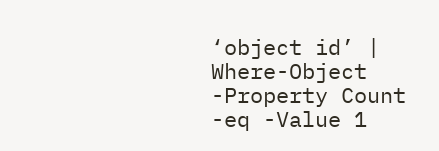‘object id’ |
Where-Object -Property Count -eq -Value 1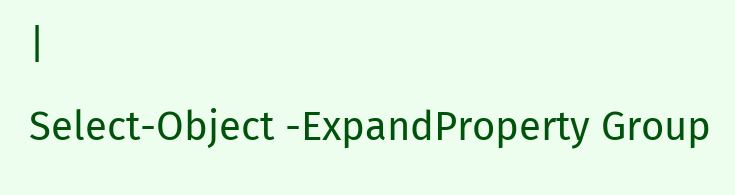|
Select-Object -ExpandProperty Group